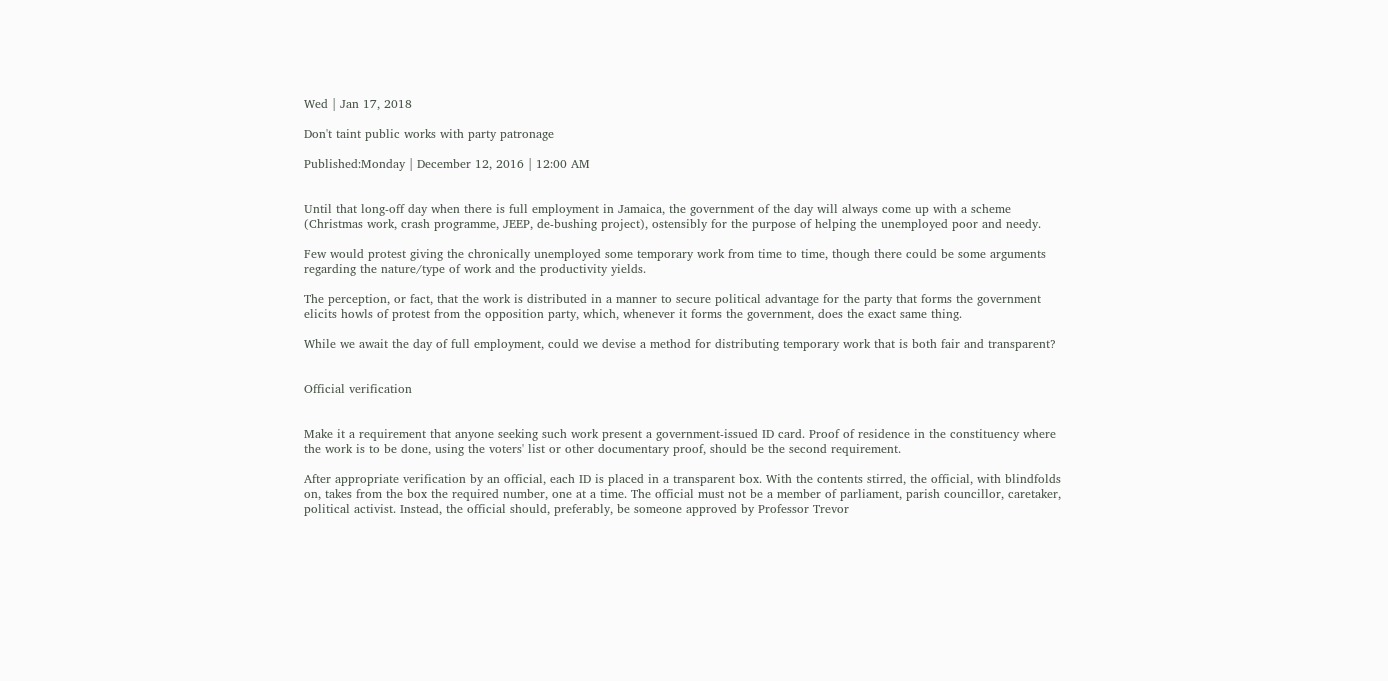Wed | Jan 17, 2018

Don't taint public works with party patronage

Published:Monday | December 12, 2016 | 12:00 AM


Until that long-off day when there is full employment in Jamaica, the government of the day will always come up with a scheme (Christmas work, crash programme, JEEP, de-bushing project), ostensibly for the purpose of helping the unemployed poor and needy.

Few would protest giving the chronically unemployed some temporary work from time to time, though there could be some arguments regarding the nature/type of work and the productivity yields.

The perception, or fact, that the work is distributed in a manner to secure political advantage for the party that forms the government elicits howls of protest from the opposition party, which, whenever it forms the government, does the exact same thing.

While we await the day of full employment, could we devise a method for distributing temporary work that is both fair and transparent?


Official verification


Make it a requirement that anyone seeking such work present a government-issued ID card. Proof of residence in the constituency where the work is to be done, using the voters' list or other documentary proof, should be the second requirement.

After appropriate verification by an official, each ID is placed in a transparent box. With the contents stirred, the official, with blindfolds on, takes from the box the required number, one at a time. The official must not be a member of parliament, parish councillor, caretaker, political activist. Instead, the official should, preferably, be someone approved by Professor Trevor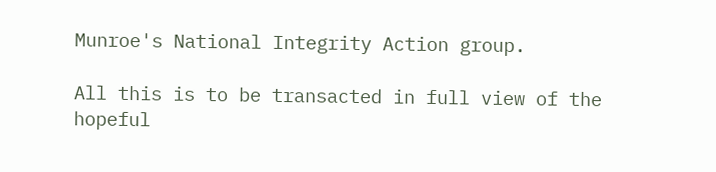Munroe's National Integrity Action group.

All this is to be transacted in full view of the hopeful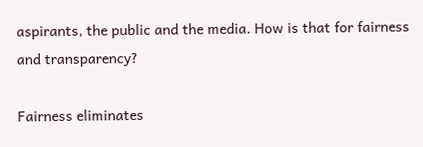aspirants, the public and the media. How is that for fairness and transparency?

Fairness eliminates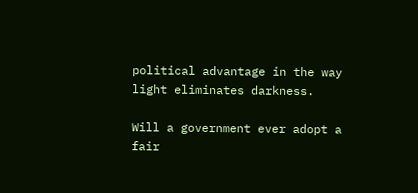political advantage in the way light eliminates darkness.

Will a government ever adopt a fair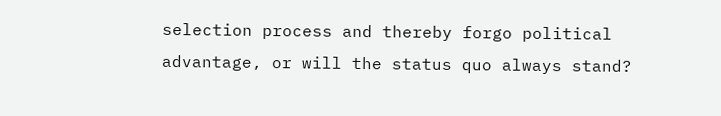selection process and thereby forgo political advantage, or will the status quo always stand?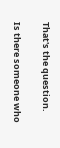That's the question.

Is there someone who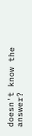doesn't know the answer?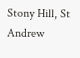Stony Hill, St Andrew